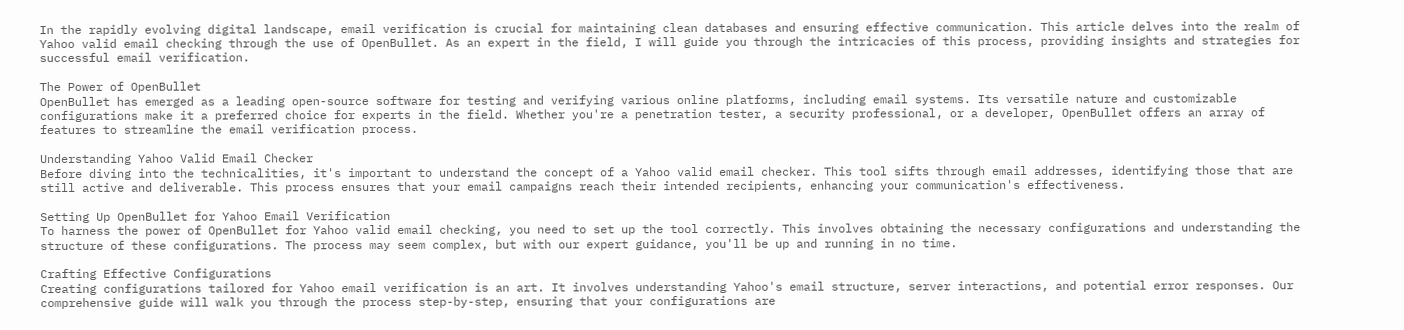In the rapidly evolving digital landscape, email verification is crucial for maintaining clean databases and ensuring effective communication. This article delves into the realm of Yahoo valid email checking through the use of OpenBullet. As an expert in the field, I will guide you through the intricacies of this process, providing insights and strategies for successful email verification.

The Power of OpenBullet
OpenBullet has emerged as a leading open-source software for testing and verifying various online platforms, including email systems. Its versatile nature and customizable configurations make it a preferred choice for experts in the field. Whether you're a penetration tester, a security professional, or a developer, OpenBullet offers an array of features to streamline the email verification process.

Understanding Yahoo Valid Email Checker
Before diving into the technicalities, it's important to understand the concept of a Yahoo valid email checker. This tool sifts through email addresses, identifying those that are still active and deliverable. This process ensures that your email campaigns reach their intended recipients, enhancing your communication's effectiveness.

Setting Up OpenBullet for Yahoo Email Verification
To harness the power of OpenBullet for Yahoo valid email checking, you need to set up the tool correctly. This involves obtaining the necessary configurations and understanding the structure of these configurations. The process may seem complex, but with our expert guidance, you'll be up and running in no time.

Crafting Effective Configurations
Creating configurations tailored for Yahoo email verification is an art. It involves understanding Yahoo's email structure, server interactions, and potential error responses. Our comprehensive guide will walk you through the process step-by-step, ensuring that your configurations are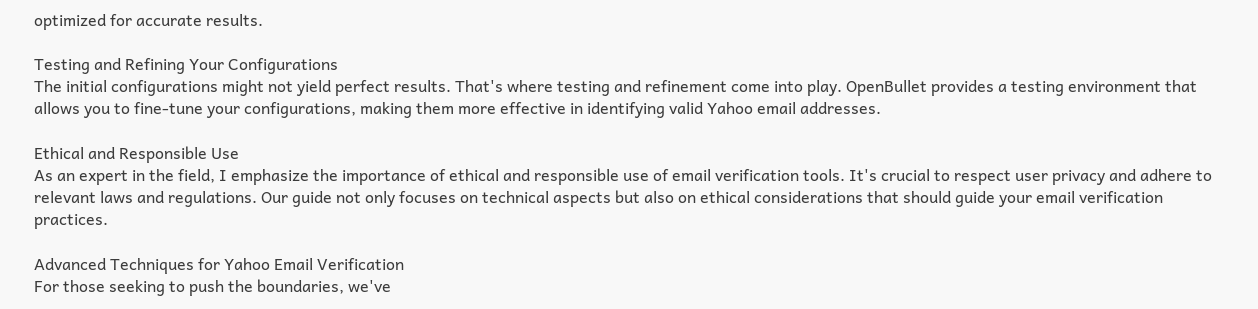optimized for accurate results.

Testing and Refining Your Configurations
The initial configurations might not yield perfect results. That's where testing and refinement come into play. OpenBullet provides a testing environment that allows you to fine-tune your configurations, making them more effective in identifying valid Yahoo email addresses.

Ethical and Responsible Use
As an expert in the field, I emphasize the importance of ethical and responsible use of email verification tools. It's crucial to respect user privacy and adhere to relevant laws and regulations. Our guide not only focuses on technical aspects but also on ethical considerations that should guide your email verification practices.

Advanced Techniques for Yahoo Email Verification
For those seeking to push the boundaries, we've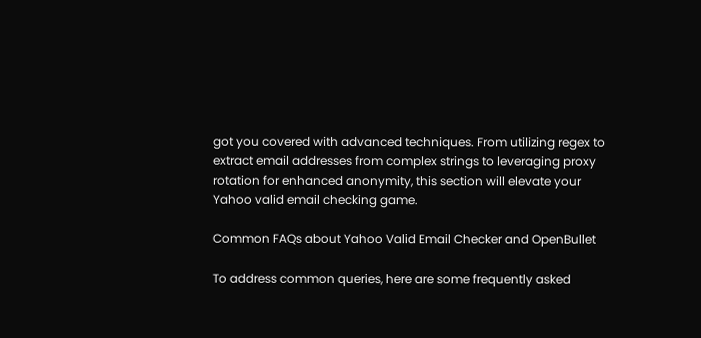got you covered with advanced techniques. From utilizing regex to extract email addresses from complex strings to leveraging proxy rotation for enhanced anonymity, this section will elevate your Yahoo valid email checking game.

Common FAQs about Yahoo Valid Email Checker and OpenBullet

To address common queries, here are some frequently asked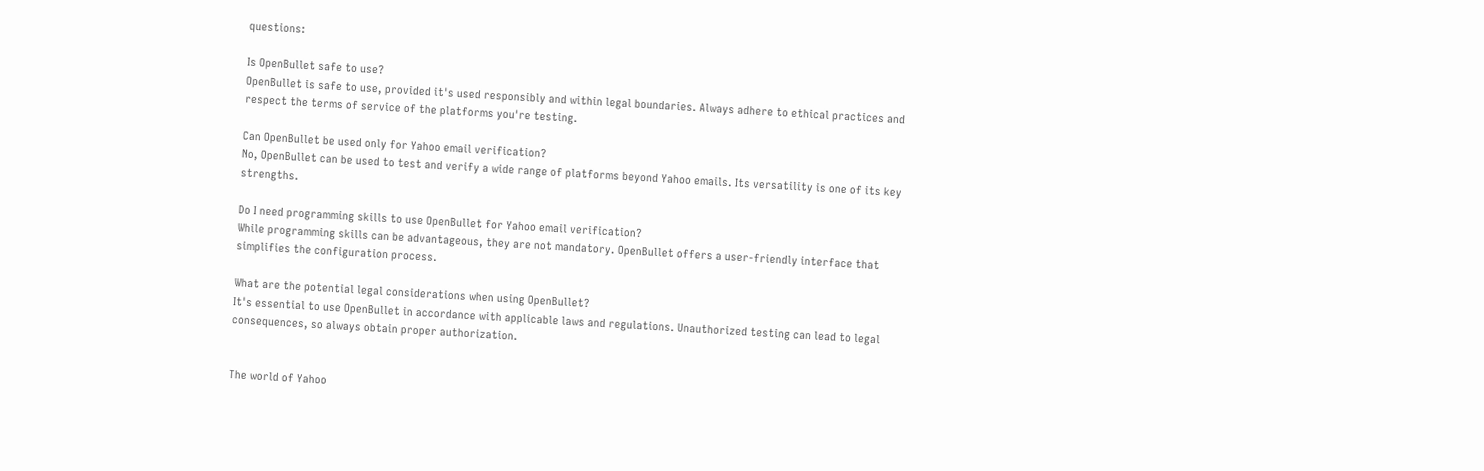questions:

Is OpenBullet safe to use?
OpenBullet is safe to use, provided it's used responsibly and within legal boundaries. Always adhere to ethical practices and respect the terms of service of the platforms you're testing.

Can OpenBullet be used only for Yahoo email verification?
No, OpenBullet can be used to test and verify a wide range of platforms beyond Yahoo emails. Its versatility is one of its key strengths.

Do I need programming skills to use OpenBullet for Yahoo email verification?
While programming skills can be advantageous, they are not mandatory. OpenBullet offers a user-friendly interface that simplifies the configuration process.

What are the potential legal considerations when using OpenBullet?
It's essential to use OpenBullet in accordance with applicable laws and regulations. Unauthorized testing can lead to legal consequences, so always obtain proper authorization.


The world of Yahoo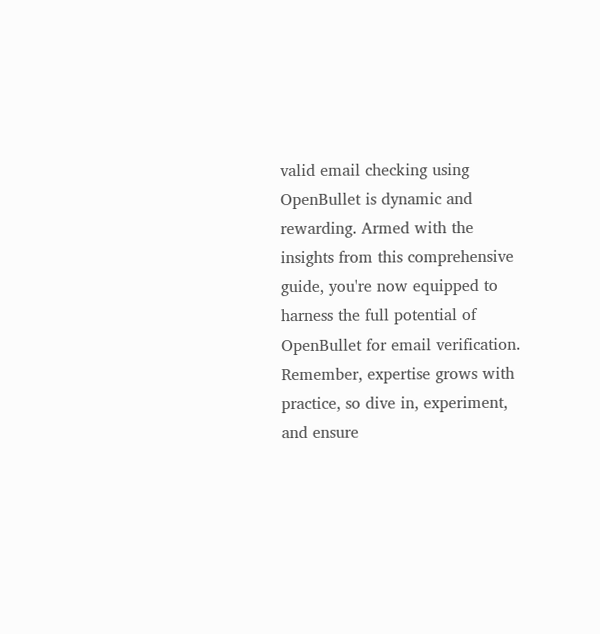valid email checking using OpenBullet is dynamic and rewarding. Armed with the insights from this comprehensive guide, you're now equipped to harness the full potential of OpenBullet for email verification. Remember, expertise grows with practice, so dive in, experiment, and ensure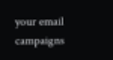your email campaigns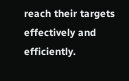reach their targets effectively and efficiently.